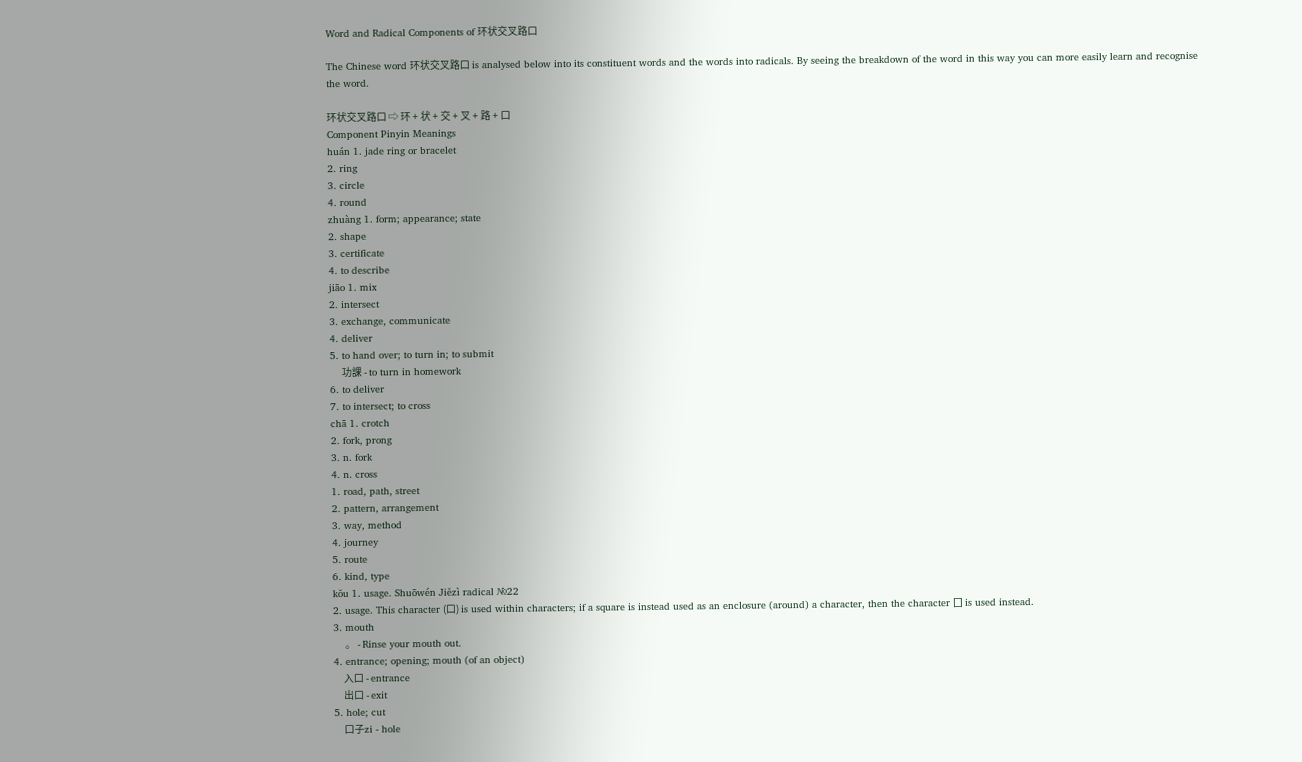Word and Radical Components of 环状交叉路口

The Chinese word 环状交叉路口 is analysed below into its constituent words and the words into radicals. By seeing the breakdown of the word in this way you can more easily learn and recognise the word.

环状交叉路口 ⇨ 环 + 状 + 交 + 叉 + 路 + 口
Component Pinyin Meanings
huán 1. jade ring or bracelet
2. ring
3. circle
4. round
zhuàng 1. form; appearance; state
2. shape
3. certificate
4. to describe
jiāo 1. mix
2. intersect
3. exchange, communicate
4. deliver
5. to hand over; to turn in; to submit
      功課 - to turn in homework
6. to deliver
7. to intersect; to cross
chā 1. crotch
2. fork, prong
3. n. fork
4. n. cross
1. road, path, street
2. pattern, arrangement
3. way, method
4. journey
5. route
6. kind, type
kǒu 1. usage. Shuōwén Jiězì radical №22
2. usage. This character (口) is used within characters; if a square is instead used as an enclosure (around) a character, then the character 囗 is used instead.
3. mouth
      。 - Rinse your mouth out.
4. entrance; opening; mouth (of an object)
     入口 - entrance
     出口 - exit
5. hole; cut
     口子zi - hole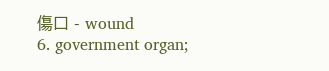傷口 - wound
6. government organ;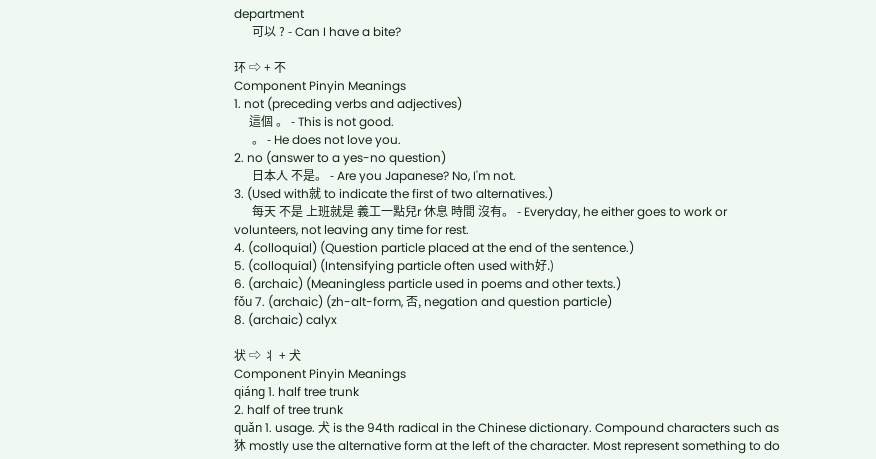department
      可以 ? - Can I have a bite?

环 ⇨ + 不
Component Pinyin Meanings
1. not (preceding verbs and adjectives)
     這個 。 - This is not good.
      。 - He does not love you.
2. no (answer to a yes-no question)
      日本人 不是。 - Are you Japanese? No, I'm not.
3. (Used with就 to indicate the first of two alternatives.)
      每天 不是 上班就是 義工一點兒r 休息 時間 沒有。 - Everyday, he either goes to work or volunteers, not leaving any time for rest.
4. (colloquial) (Question particle placed at the end of the sentence.)
5. (colloquial) (Intensifying particle often used with好.)
6. (archaic) (Meaningless particle used in poems and other texts.)
fǒu 7. (archaic) (zh-alt-form, 否, negation and question particle)
8. (archaic) calyx

状 ⇨ 丬 + 犬
Component Pinyin Meanings
qiáng 1. half tree trunk
2. half of tree trunk
quǎn 1. usage. 犬 is the 94th radical in the Chinese dictionary. Compound characters such as 狇 mostly use the alternative form at the left of the character. Most represent something to do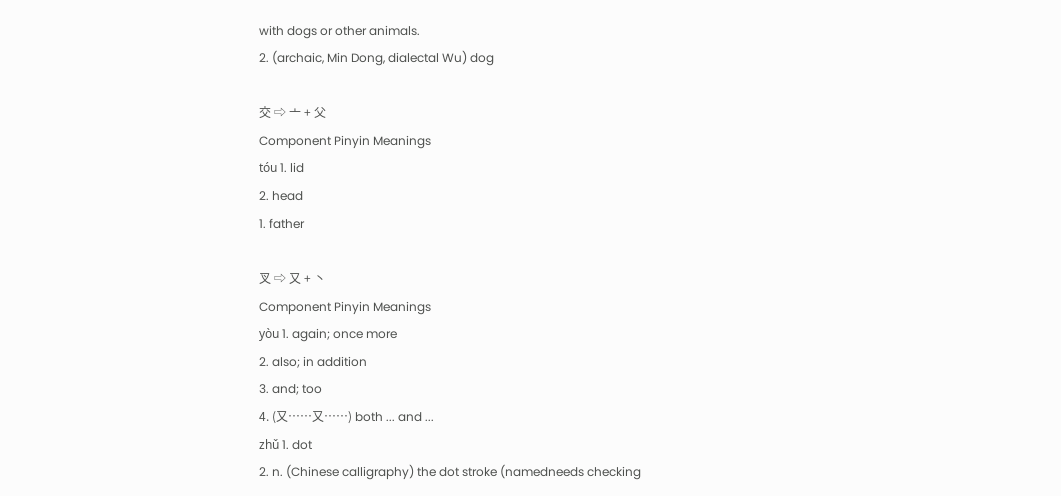with dogs or other animals.
2. (archaic, Min Dong, dialectal Wu) dog

交 ⇨ 亠 + 父
Component Pinyin Meanings
tóu 1. lid
2. head
1. father

叉 ⇨ 又 + 丶
Component Pinyin Meanings
yòu 1. again; once more
2. also; in addition
3. and; too
4. (又……又……) both ... and ...
zhǔ 1. dot
2. n. (Chinese calligraphy) the dot stroke (namedneeds checking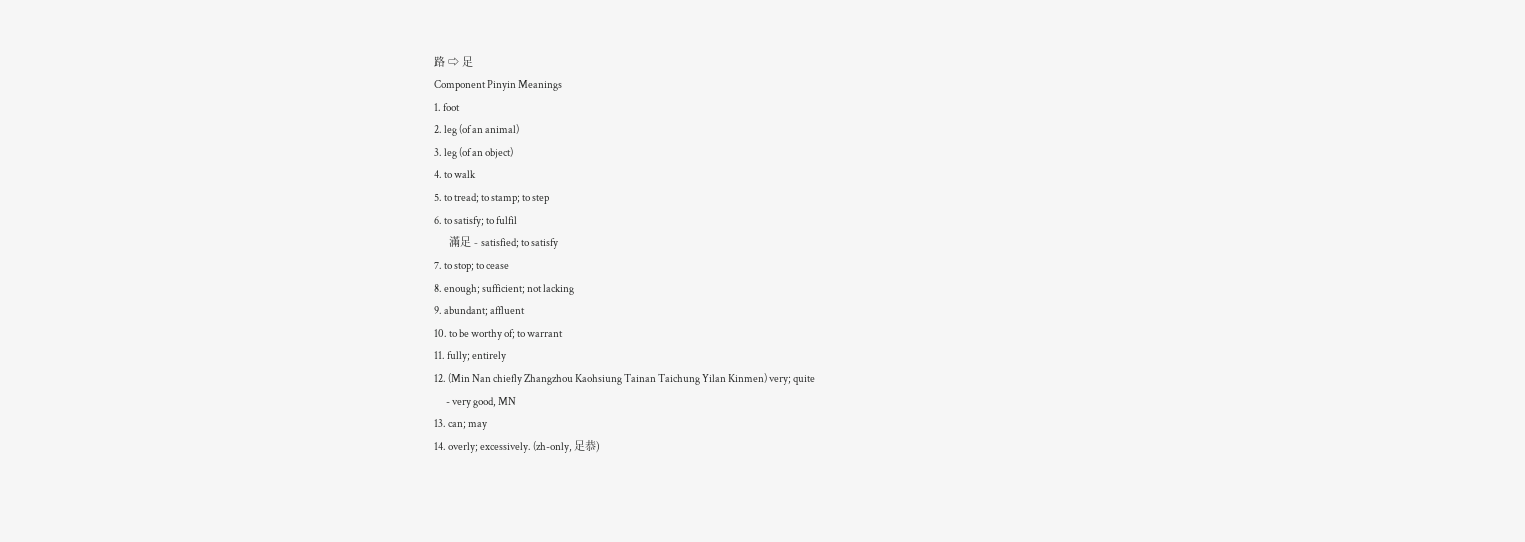路 ⇨ 足
Component Pinyin Meanings
1. foot
2. leg (of an animal)
3. leg (of an object)
4. to walk
5. to tread; to stamp; to step
6. to satisfy; to fulfil
     滿足 - satisfied; to satisfy
7. to stop; to cease
8. enough; sufficient; not lacking
9. abundant; affluent
10. to be worthy of; to warrant
11. fully; entirely
12. (Min Nan chiefly Zhangzhou Kaohsiung Tainan Taichung Yilan Kinmen) very; quite
      - very good, MN
13. can; may
14. overly; excessively. (zh-only, 足恭)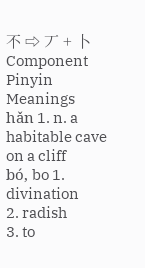不 ⇨ 丆 + 卜
Component Pinyin Meanings
hǎn 1. n. a habitable cave on a cliff
bó, bo 1. divination
2. radish
3. to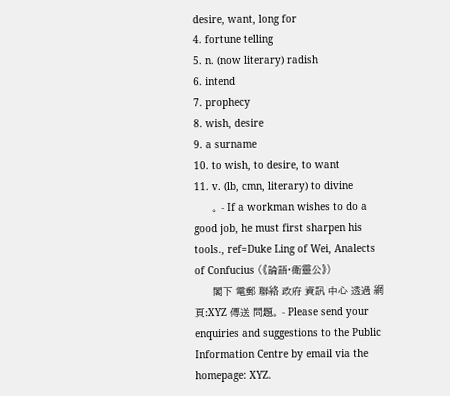desire, want, long for
4. fortune telling
5. n. (now literary) radish
6. intend
7. prophecy
8. wish, desire
9. a surname
10. to wish, to desire, to want
11. v. (lb, cmn, literary) to divine
      。 - If a workman wishes to do a good job, he must first sharpen his tools., ref=Duke Ling of Wei, Analects of Confucius (《論語·衛靈公》)
      閣下 電郵 聯絡 政府 資訊 中心 透過 網頁:XYZ 傳送 問題。 - Please send your enquiries and suggestions to the Public Information Centre by email via the homepage: XYZ.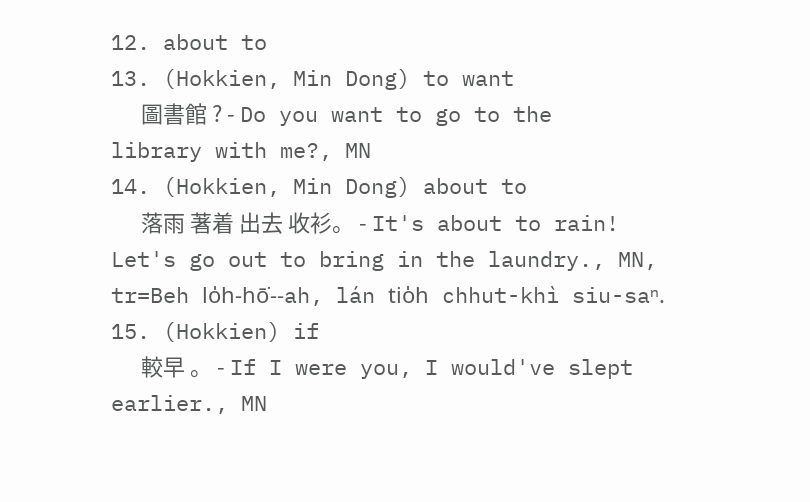12. about to
13. (Hokkien, Min Dong) to want
      圖書館 ? - Do you want to go to the library with me?, MN
14. (Hokkien, Min Dong) about to
      落雨 著着 出去 收衫。 - It's about to rain! Let's go out to bring in the laundry., MN, tr=Beh lo̍h-hō͘--ah, lán tio̍h chhut-khì siu-saⁿ.
15. (Hokkien) if
      較早 。 - If I were you, I would've slept earlier., MN